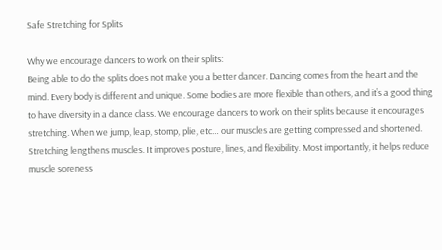Safe Stretching for Splits

Why we encourage dancers to work on their splits:
Being able to do the splits does not make you a better dancer. Dancing comes from the heart and the mind. Every body is different and unique. Some bodies are more flexible than others, and it’s a good thing to have diversity in a dance class. We encourage dancers to work on their splits because it encourages stretching. When we jump, leap, stomp, plie, etc… our muscles are getting compressed and shortened. Stretching lengthens muscles. It improves posture, lines, and flexibility. Most importantly, it helps reduce muscle soreness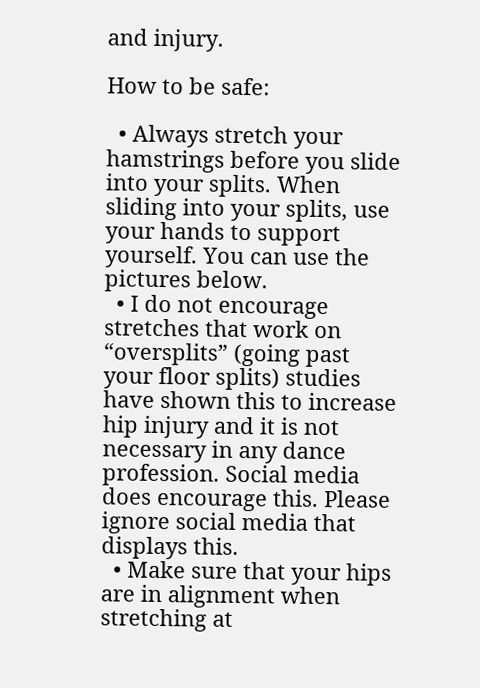and injury.

How to be safe:

  • Always stretch your hamstrings before you slide into your splits. When sliding into your splits, use your hands to support yourself. You can use the pictures below.
  • I do not encourage stretches that work on “oversplits” (going past your floor splits) studies have shown this to increase hip injury and it is not necessary in any dance profession. Social media does encourage this. Please ignore social media that displays this.
  • Make sure that your hips are in alignment when stretching at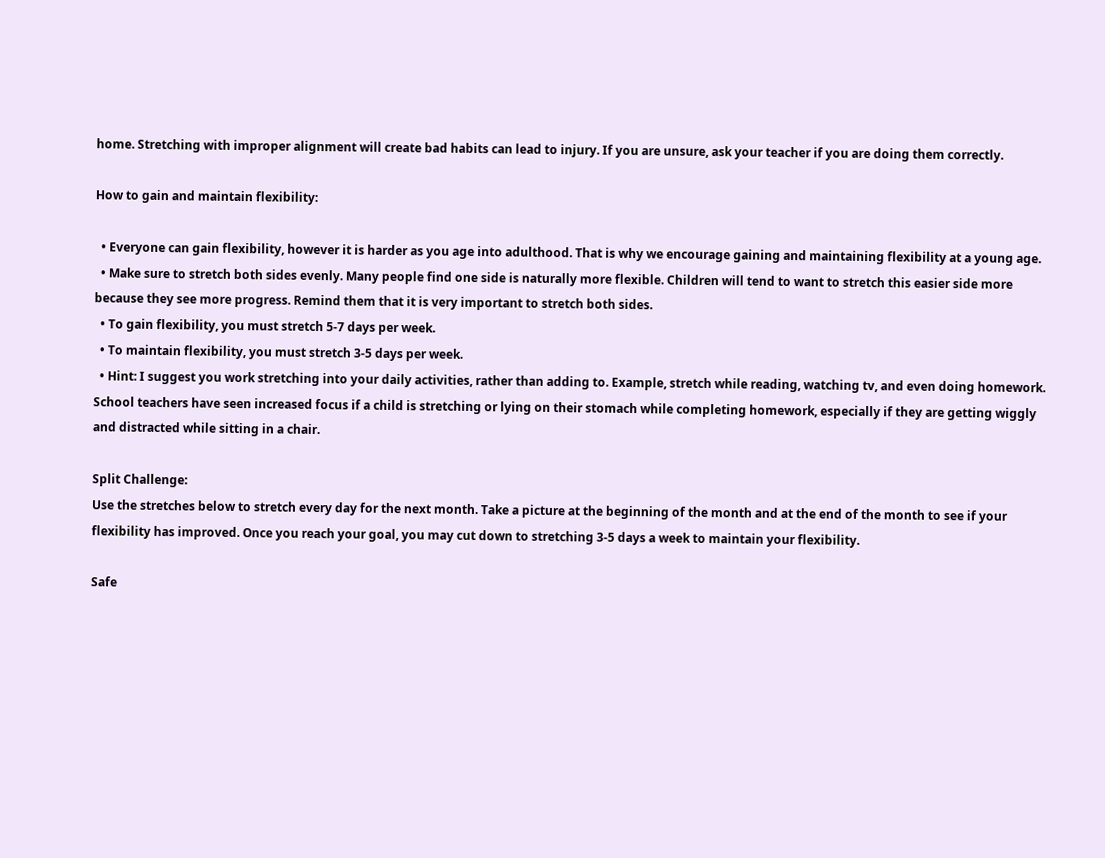home. Stretching with improper alignment will create bad habits can lead to injury. If you are unsure, ask your teacher if you are doing them correctly.

How to gain and maintain flexibility:

  • Everyone can gain flexibility, however it is harder as you age into adulthood. That is why we encourage gaining and maintaining flexibility at a young age.
  • Make sure to stretch both sides evenly. Many people find one side is naturally more flexible. Children will tend to want to stretch this easier side more because they see more progress. Remind them that it is very important to stretch both sides.
  • To gain flexibility, you must stretch 5-7 days per week.
  • To maintain flexibility, you must stretch 3-5 days per week.
  • Hint: I suggest you work stretching into your daily activities, rather than adding to. Example, stretch while reading, watching tv, and even doing homework. School teachers have seen increased focus if a child is stretching or lying on their stomach while completing homework, especially if they are getting wiggly and distracted while sitting in a chair.

Split Challenge:
Use the stretches below to stretch every day for the next month. Take a picture at the beginning of the month and at the end of the month to see if your flexibility has improved. Once you reach your goal, you may cut down to stretching 3-5 days a week to maintain your flexibility.

Safe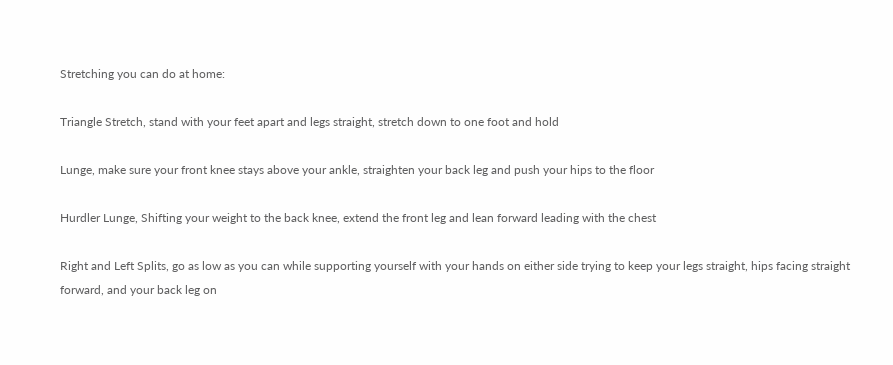Stretching you can do at home:

Triangle Stretch, stand with your feet apart and legs straight, stretch down to one foot and hold

Lunge, make sure your front knee stays above your ankle, straighten your back leg and push your hips to the floor

Hurdler Lunge, Shifting your weight to the back knee, extend the front leg and lean forward leading with the chest

Right and Left Splits, go as low as you can while supporting yourself with your hands on either side trying to keep your legs straight, hips facing straight forward, and your back leg on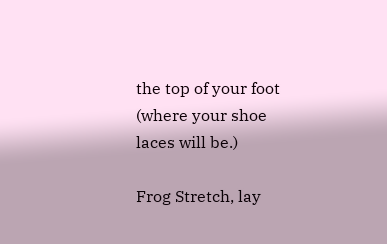the top of your foot (where your shoe laces will be.)

Frog Stretch, lay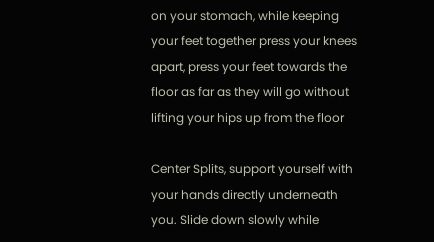on your stomach, while keeping your feet together press your knees apart, press your feet towards the floor as far as they will go without lifting your hips up from the floor

Center Splits, support yourself with your hands directly underneath you. Slide down slowly while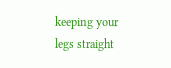keeping your legs straight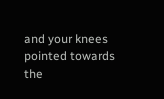and your knees pointed towards the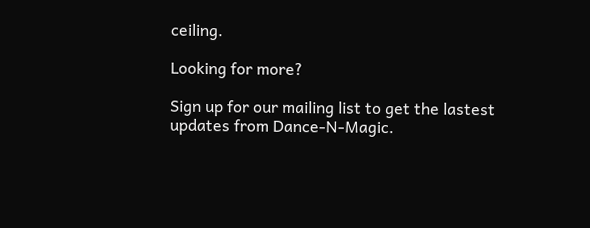ceiling.

Looking for more?

Sign up for our mailing list to get the lastest updates from Dance-N-Magic.